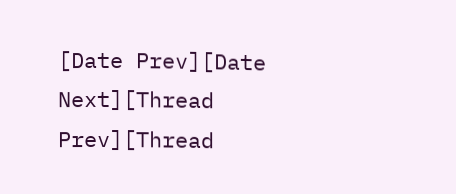[Date Prev][Date Next][Thread Prev][Thread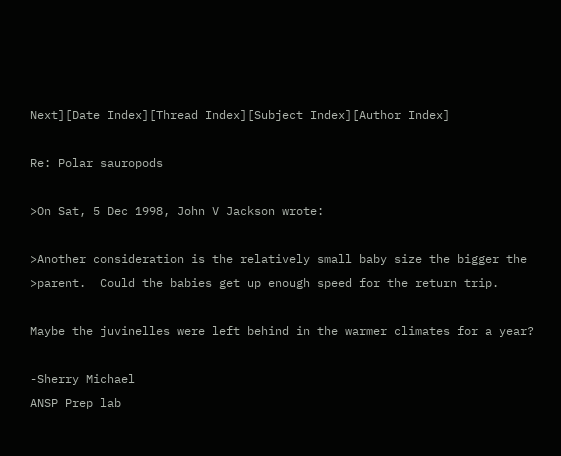Next][Date Index][Thread Index][Subject Index][Author Index]

Re: Polar sauropods

>On Sat, 5 Dec 1998, John V Jackson wrote:

>Another consideration is the relatively small baby size the bigger the
>parent.  Could the babies get up enough speed for the return trip.

Maybe the juvinelles were left behind in the warmer climates for a year?

-Sherry Michael
ANSP Prep lab